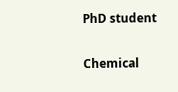PhD student

Chemical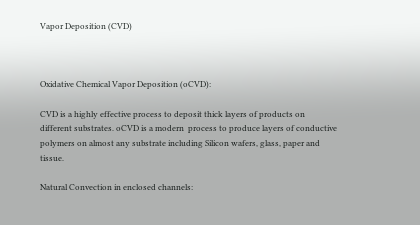Vapor Deposition (CVD)



Oxidative Chemical Vapor Deposition (oCVD):

CVD is a highly effective process to deposit thick layers of products on different substrates. oCVD is a modern  process to produce layers of conductive polymers on almost any substrate including Silicon wafers, glass, paper and tissue.

Natural Convection in enclosed channels: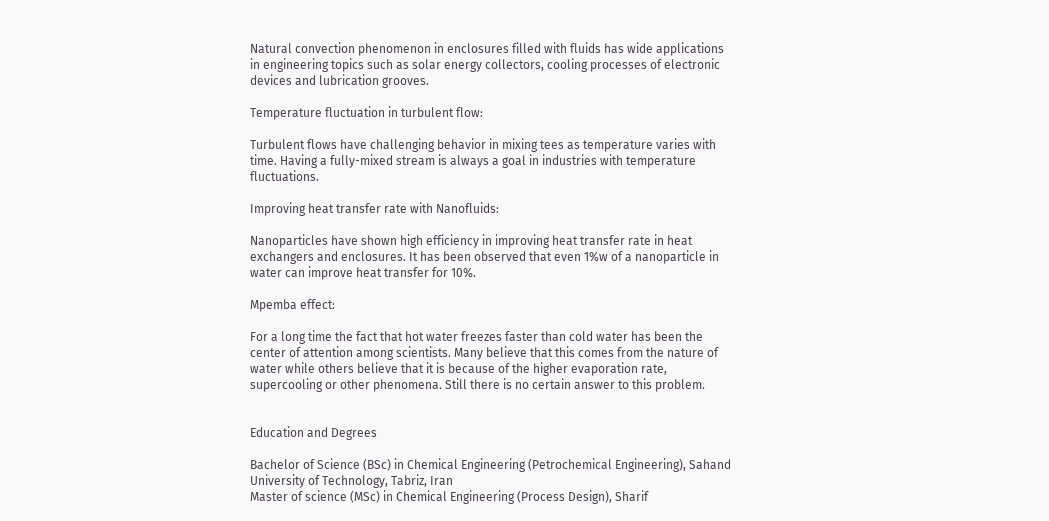Natural convection phenomenon in enclosures filled with fluids has wide applications in engineering topics such as solar energy collectors, cooling processes of electronic devices and lubrication grooves.

Temperature fluctuation in turbulent flow:

Turbulent flows have challenging behavior in mixing tees as temperature varies with time. Having a fully-mixed stream is always a goal in industries with temperature fluctuations.

Improving heat transfer rate with Nanofluids:

Nanoparticles have shown high efficiency in improving heat transfer rate in heat exchangers and enclosures. It has been observed that even 1%w of a nanoparticle in water can improve heat transfer for 10%.

Mpemba effect:

For a long time the fact that hot water freezes faster than cold water has been the center of attention among scientists. Many believe that this comes from the nature of water while others believe that it is because of the higher evaporation rate, supercooling or other phenomena. Still there is no certain answer to this problem.


Education and Degrees

Bachelor of Science (BSc) in Chemical Engineering (Petrochemical Engineering), Sahand University of Technology, Tabriz, Iran
Master of science (MSc) in Chemical Engineering (Process Design), Sharif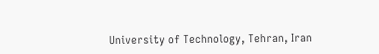University of Technology, Tehran, Iran